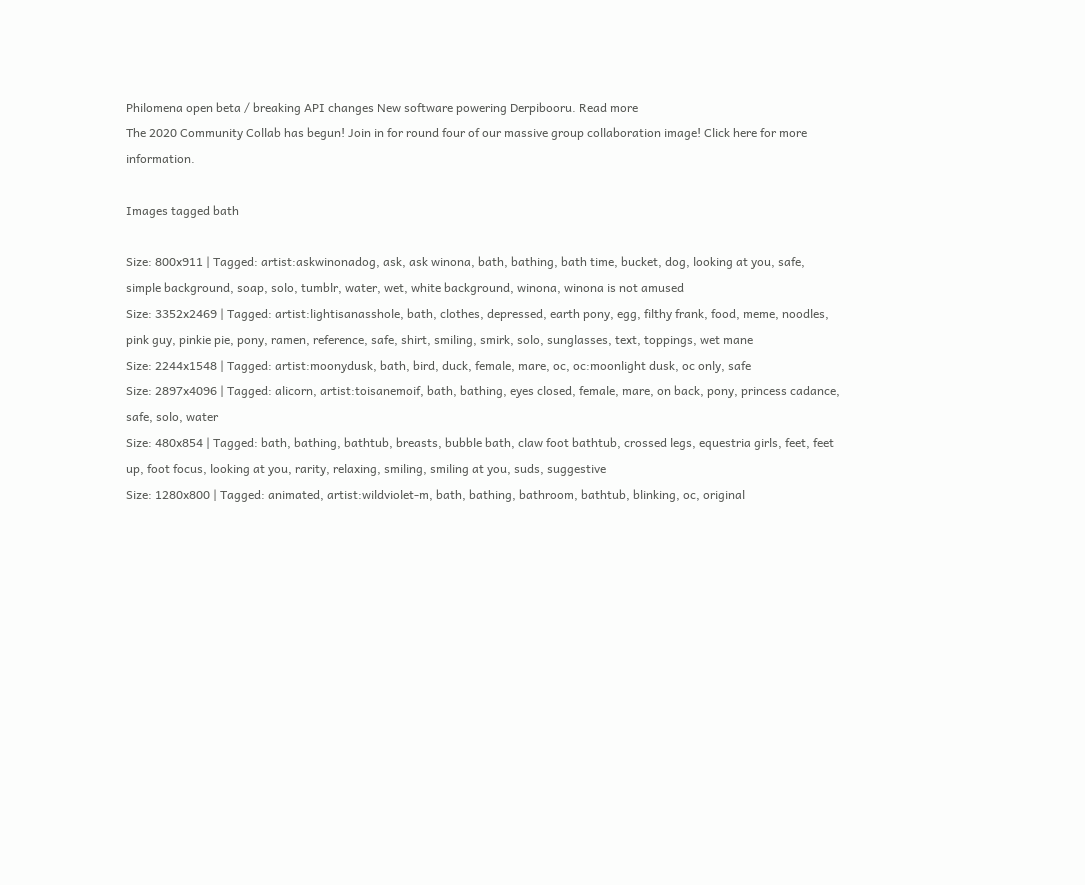Philomena open beta / breaking API changes New software powering Derpibooru. Read more
The 2020 Community Collab has begun! Join in for round four of our massive group collaboration image! Click here for more information.

Images tagged bath

Size: 800x911 | Tagged: artist:askwinonadog, ask, ask winona, bath, bathing, bath time, bucket, dog, looking at you, safe, simple background, soap, solo, tumblr, water, wet, white background, winona, winona is not amused
Size: 3352x2469 | Tagged: artist:lightisanasshole, bath, clothes, depressed, earth pony, egg, filthy frank, food, meme, noodles, pink guy, pinkie pie, pony, ramen, reference, safe, shirt, smiling, smirk, solo, sunglasses, text, toppings, wet mane
Size: 2244x1548 | Tagged: artist:moonydusk, bath, bird, duck, female, mare, oc, oc:moonlight dusk, oc only, safe
Size: 2897x4096 | Tagged: alicorn, artist:toisanemoif, bath, bathing, eyes closed, female, mare, on back, pony, princess cadance, safe, solo, water
Size: 480x854 | Tagged: bath, bathing, bathtub, breasts, bubble bath, claw foot bathtub, crossed legs, equestria girls, feet, feet up, foot focus, looking at you, rarity, relaxing, smiling, smiling at you, suds, suggestive
Size: 1280x800 | Tagged: animated, artist:wildviolet-m, bath, bathing, bathroom, bathtub, blinking, oc, original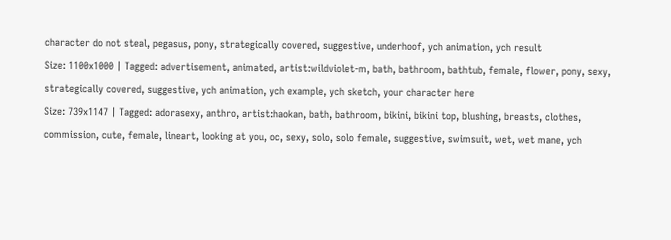character do not steal, pegasus, pony, strategically covered, suggestive, underhoof, ych animation, ych result
Size: 1100x1000 | Tagged: advertisement, animated, artist:wildviolet-m, bath, bathroom, bathtub, female, flower, pony, sexy, strategically covered, suggestive, ych animation, ych example, ych sketch, your character here
Size: 739x1147 | Tagged: adorasexy, anthro, artist:haokan, bath, bathroom, bikini, bikini top, blushing, breasts, clothes, commission, cute, female, lineart, looking at you, oc, sexy, solo, solo female, suggestive, swimsuit, wet, wet mane, ych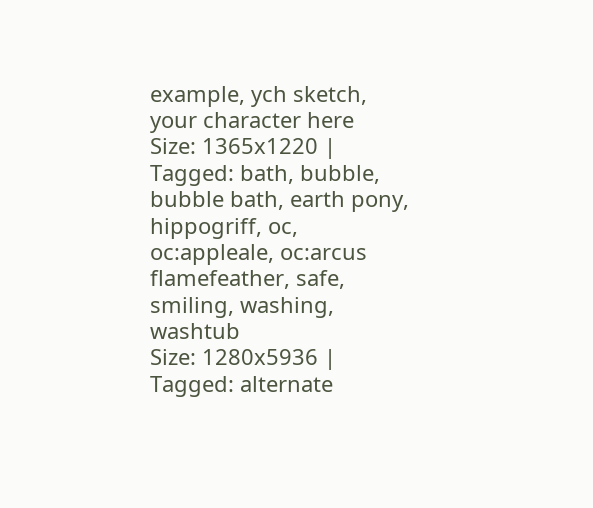example, ych sketch, your character here
Size: 1365x1220 | Tagged: bath, bubble, bubble bath, earth pony, hippogriff, oc, oc:appleale, oc:arcus flamefeather, safe, smiling, washing, washtub
Size: 1280x5936 | Tagged: alternate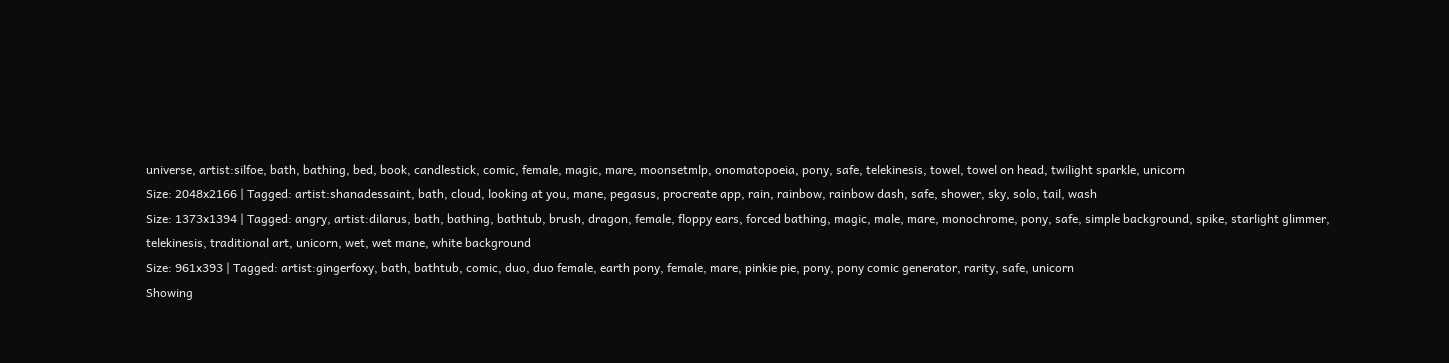universe, artist:silfoe, bath, bathing, bed, book, candlestick, comic, female, magic, mare, moonsetmlp, onomatopoeia, pony, safe, telekinesis, towel, towel on head, twilight sparkle, unicorn
Size: 2048x2166 | Tagged: artist:shanadessaint, bath, cloud, looking at you, mane, pegasus, procreate app, rain, rainbow, rainbow dash, safe, shower, sky, solo, tail, wash
Size: 1373x1394 | Tagged: angry, artist:dilarus, bath, bathing, bathtub, brush, dragon, female, floppy ears, forced bathing, magic, male, mare, monochrome, pony, safe, simple background, spike, starlight glimmer, telekinesis, traditional art, unicorn, wet, wet mane, white background
Size: 961x393 | Tagged: artist:gingerfoxy, bath, bathtub, comic, duo, duo female, earth pony, female, mare, pinkie pie, pony, pony comic generator, rarity, safe, unicorn
Showing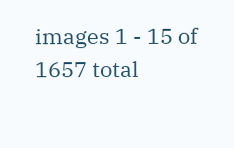images 1 - 15 of 1657 total